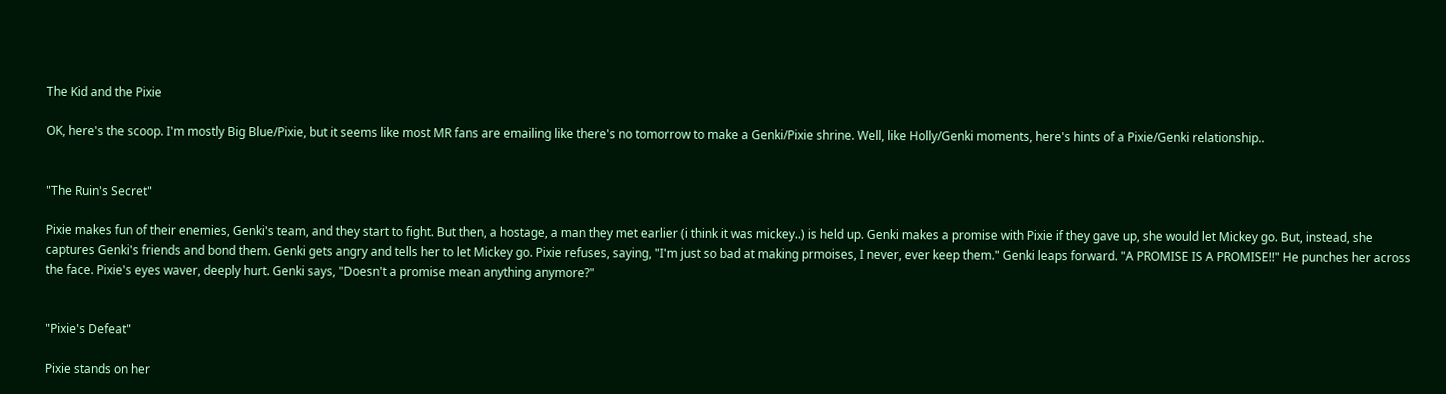The Kid and the Pixie

OK, here's the scoop. I'm mostly Big Blue/Pixie, but it seems like most MR fans are emailing like there's no tomorrow to make a Genki/Pixie shrine. Well, like Holly/Genki moments, here's hints of a Pixie/Genki relationship..


"The Ruin's Secret"

Pixie makes fun of their enemies, Genki's team, and they start to fight. But then, a hostage, a man they met earlier (i think it was mickey..) is held up. Genki makes a promise with Pixie if they gave up, she would let Mickey go. But, instead, she captures Genki's friends and bond them. Genki gets angry and tells her to let Mickey go. Pixie refuses, saying, "I'm just so bad at making prmoises, I never, ever keep them." Genki leaps forward. "A PROMISE IS A PROMISE!!" He punches her across the face. Pixie's eyes waver, deeply hurt. Genki says, "Doesn't a promise mean anything anymore?"


"Pixie's Defeat"

Pixie stands on her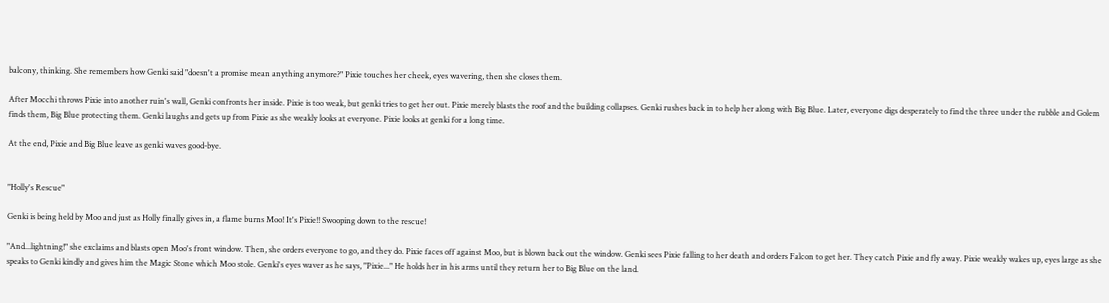balcony, thinking. She remembers how Genki said "doesn't a promise mean anything anymore?" Pixie touches her cheek, eyes wavering, then she closes them.

After Mocchi throws Pixie into another ruin's wall, Genki confronts her inside. Pixie is too weak, but genki tries to get her out. Pixie merely blasts the roof and the building collapses. Genki rushes back in to help her along with Big Blue. Later, everyone digs desperately to find the three under the rubble and Golem finds them, Big Blue protecting them. Genki laughs and gets up from Pixie as she weakly looks at everyone. Pixie looks at genki for a long time.

At the end, Pixie and Big Blue leave as genki waves good-bye.


"Holly's Rescue"

Genki is being held by Moo and just as Holly finally gives in, a flame burns Moo! It's Pixie!! Swooping down to the rescue!

"And...lightning!" she exclaims and blasts open Moo's front window. Then, she orders everyone to go, and they do. Pixie faces off against Moo, but is blown back out the window. Genki sees Pixie falling to her death and orders Falcon to get her. They catch Pixie and fly away. Pixie weakly wakes up, eyes large as she speaks to Genki kindly and gives him the Magic Stone which Moo stole. Genki's eyes waver as he says, "Pixie..." He holds her in his arms until they return her to Big Blue on the land.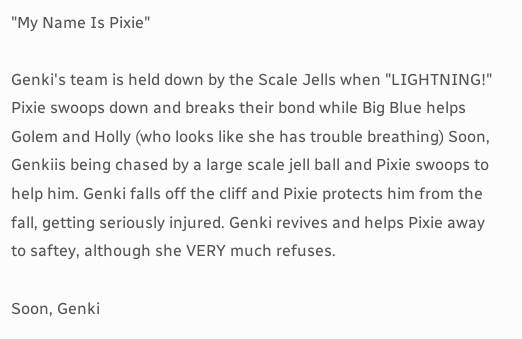"My Name Is Pixie"

Genki's team is held down by the Scale Jells when "LIGHTNING!" Pixie swoops down and breaks their bond while Big Blue helps Golem and Holly (who looks like she has trouble breathing) Soon, Genkiis being chased by a large scale jell ball and Pixie swoops to help him. Genki falls off the cliff and Pixie protects him from the fall, getting seriously injured. Genki revives and helps Pixie away to saftey, although she VERY much refuses.

Soon, Genki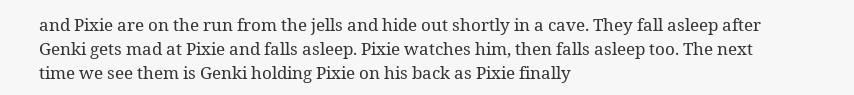and Pixie are on the run from the jells and hide out shortly in a cave. They fall asleep after Genki gets mad at Pixie and falls asleep. Pixie watches him, then falls asleep too. The next time we see them is Genki holding Pixie on his back as Pixie finally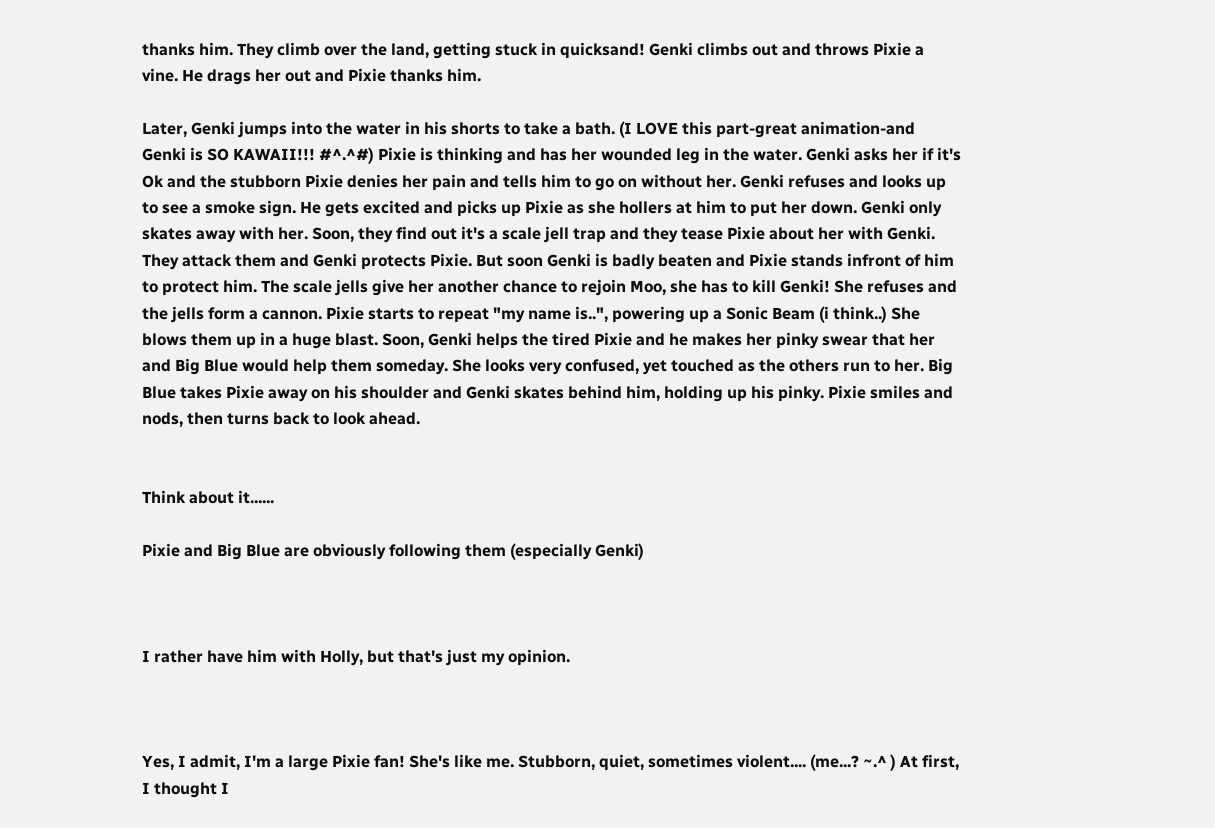thanks him. They climb over the land, getting stuck in quicksand! Genki climbs out and throws Pixie a vine. He drags her out and Pixie thanks him.

Later, Genki jumps into the water in his shorts to take a bath. (I LOVE this part-great animation-and Genki is SO KAWAII!!! #^.^#) Pixie is thinking and has her wounded leg in the water. Genki asks her if it's Ok and the stubborn Pixie denies her pain and tells him to go on without her. Genki refuses and looks up to see a smoke sign. He gets excited and picks up Pixie as she hollers at him to put her down. Genki only skates away with her. Soon, they find out it's a scale jell trap and they tease Pixie about her with Genki. They attack them and Genki protects Pixie. But soon Genki is badly beaten and Pixie stands infront of him to protect him. The scale jells give her another chance to rejoin Moo, she has to kill Genki! She refuses and the jells form a cannon. Pixie starts to repeat "my name is..", powering up a Sonic Beam (i think..) She blows them up in a huge blast. Soon, Genki helps the tired Pixie and he makes her pinky swear that her and Big Blue would help them someday. She looks very confused, yet touched as the others run to her. Big Blue takes Pixie away on his shoulder and Genki skates behind him, holding up his pinky. Pixie smiles and nods, then turns back to look ahead.


Think about it......

Pixie and Big Blue are obviously following them (especially Genki)



I rather have him with Holly, but that's just my opinion.



Yes, I admit, I'm a large Pixie fan! She's like me. Stubborn, quiet, sometimes violent.... (me...? ~.^ ) At first, I thought I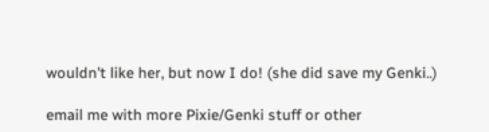wouldn't like her, but now I do! (she did save my Genki..)

email me with more Pixie/Genki stuff or other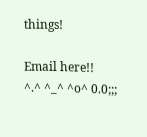things!

Email here!!
^.^ ^_^ ^o^ 0.0;;;